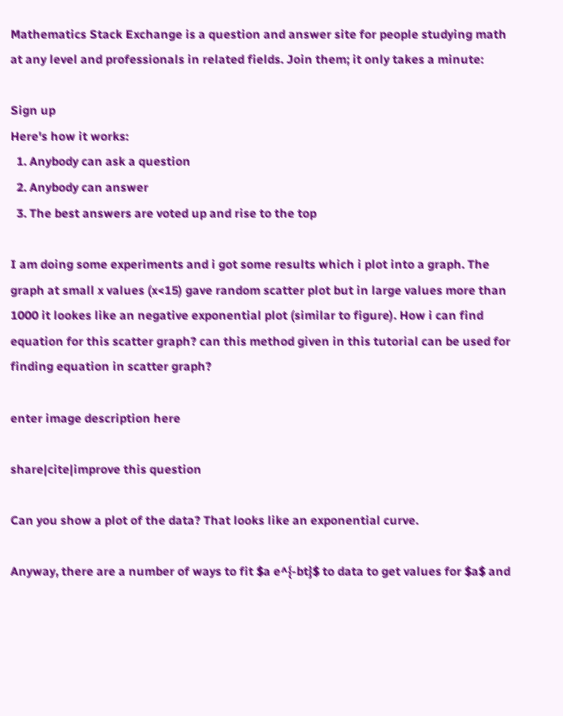Mathematics Stack Exchange is a question and answer site for people studying math at any level and professionals in related fields. Join them; it only takes a minute:

Sign up
Here's how it works:
  1. Anybody can ask a question
  2. Anybody can answer
  3. The best answers are voted up and rise to the top

I am doing some experiments and i got some results which i plot into a graph. The graph at small x values (x<15) gave random scatter plot but in large values more than 1000 it lookes like an negative exponential plot (similar to figure). How i can find equation for this scatter graph? can this method given in this tutorial can be used for finding equation in scatter graph?

enter image description here

share|cite|improve this question

Can you show a plot of the data? That looks like an exponential curve.

Anyway, there are a number of ways to fit $a e^{-bt}$ to data to get values for $a$ and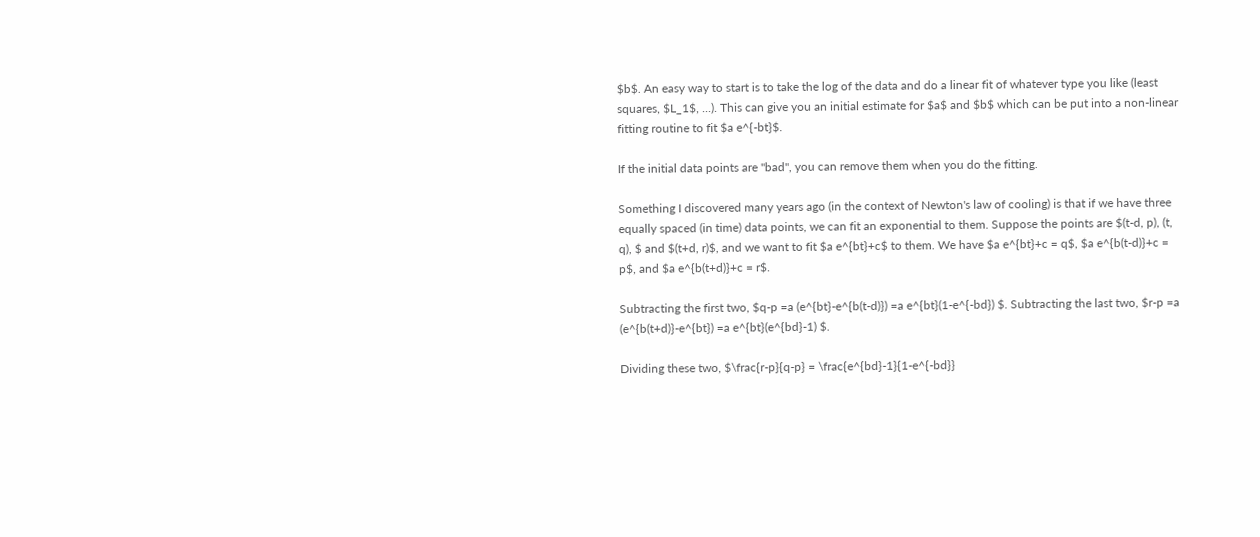$b$. An easy way to start is to take the log of the data and do a linear fit of whatever type you like (least squares, $L_1$, ...). This can give you an initial estimate for $a$ and $b$ which can be put into a non-linear fitting routine to fit $a e^{-bt}$.

If the initial data points are "bad", you can remove them when you do the fitting.

Something I discovered many years ago (in the context of Newton's law of cooling) is that if we have three equally spaced (in time) data points, we can fit an exponential to them. Suppose the points are $(t-d, p), (t, q), $ and $(t+d, r)$, and we want to fit $a e^{bt}+c$ to them. We have $a e^{bt}+c = q$, $a e^{b(t-d)}+c = p$, and $a e^{b(t+d)}+c = r$.

Subtracting the first two, $q-p =a (e^{bt}-e^{b(t-d)}) =a e^{bt}(1-e^{-bd}) $. Subtracting the last two, $r-p =a (e^{b(t+d)}-e^{bt}) =a e^{bt}(e^{bd}-1) $.

Dividing these two, $\frac{r-p}{q-p} = \frac{e^{bd}-1}{1-e^{-bd}}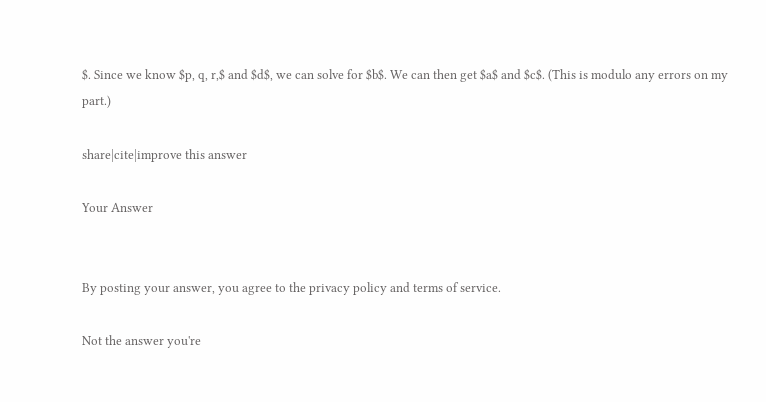$. Since we know $p, q, r,$ and $d$, we can solve for $b$. We can then get $a$ and $c$. (This is modulo any errors on my part.)

share|cite|improve this answer

Your Answer


By posting your answer, you agree to the privacy policy and terms of service.

Not the answer you're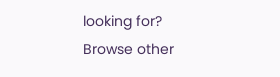looking for? Browse other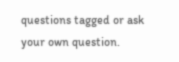questions tagged or ask your own question.